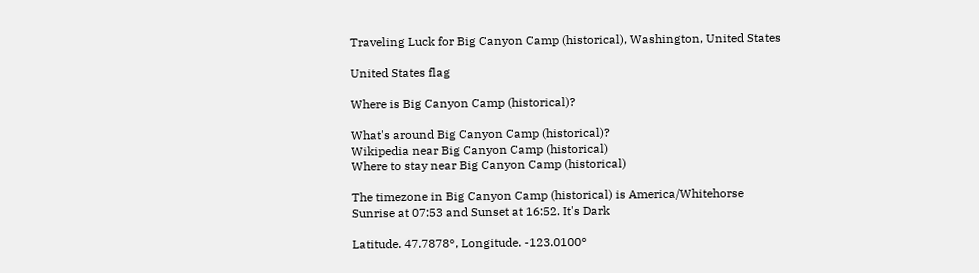Traveling Luck for Big Canyon Camp (historical), Washington, United States

United States flag

Where is Big Canyon Camp (historical)?

What's around Big Canyon Camp (historical)?
Wikipedia near Big Canyon Camp (historical)
Where to stay near Big Canyon Camp (historical)

The timezone in Big Canyon Camp (historical) is America/Whitehorse
Sunrise at 07:53 and Sunset at 16:52. It's Dark

Latitude. 47.7878°, Longitude. -123.0100°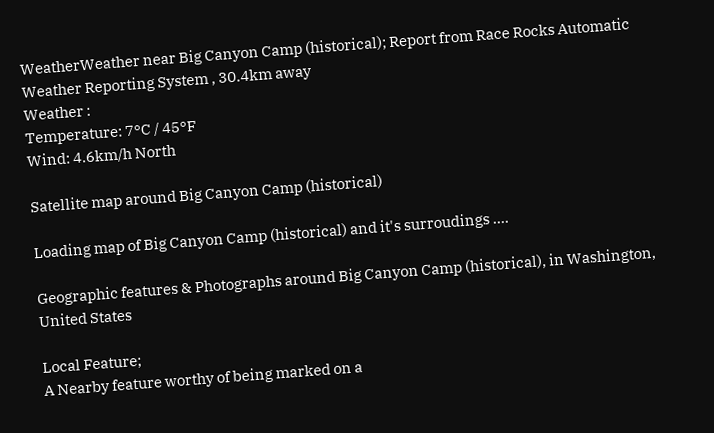WeatherWeather near Big Canyon Camp (historical); Report from Race Rocks Automatic Weather Reporting System , 30.4km away
Weather :
Temperature: 7°C / 45°F
Wind: 4.6km/h North

Satellite map around Big Canyon Camp (historical)

Loading map of Big Canyon Camp (historical) and it's surroudings ....

Geographic features & Photographs around Big Canyon Camp (historical), in Washington, United States

Local Feature;
A Nearby feature worthy of being marked on a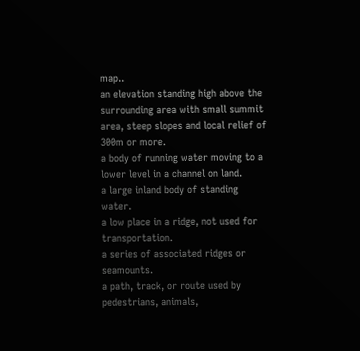map..
an elevation standing high above the surrounding area with small summit area, steep slopes and local relief of 300m or more.
a body of running water moving to a lower level in a channel on land.
a large inland body of standing water.
a low place in a ridge, not used for transportation.
a series of associated ridges or seamounts.
a path, track, or route used by pedestrians, animals,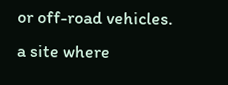or off-road vehicles.
a site where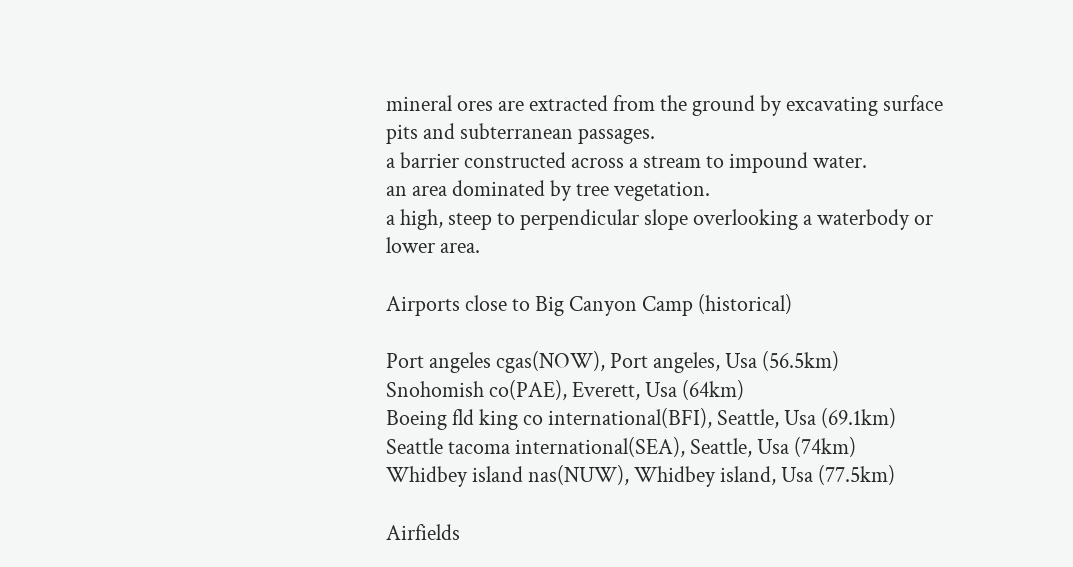mineral ores are extracted from the ground by excavating surface pits and subterranean passages.
a barrier constructed across a stream to impound water.
an area dominated by tree vegetation.
a high, steep to perpendicular slope overlooking a waterbody or lower area.

Airports close to Big Canyon Camp (historical)

Port angeles cgas(NOW), Port angeles, Usa (56.5km)
Snohomish co(PAE), Everett, Usa (64km)
Boeing fld king co international(BFI), Seattle, Usa (69.1km)
Seattle tacoma international(SEA), Seattle, Usa (74km)
Whidbey island nas(NUW), Whidbey island, Usa (77.5km)

Airfields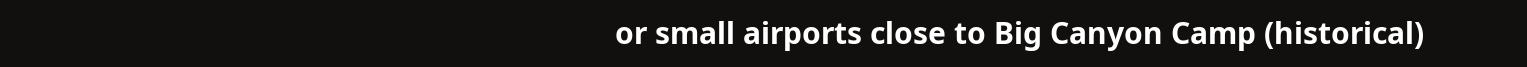or small airports close to Big Canyon Camp (historical)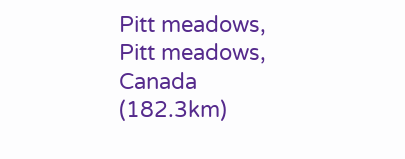Pitt meadows, Pitt meadows, Canada (182.3km)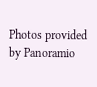Photos provided by Panoramio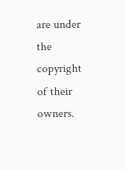are under the copyright of their owners.